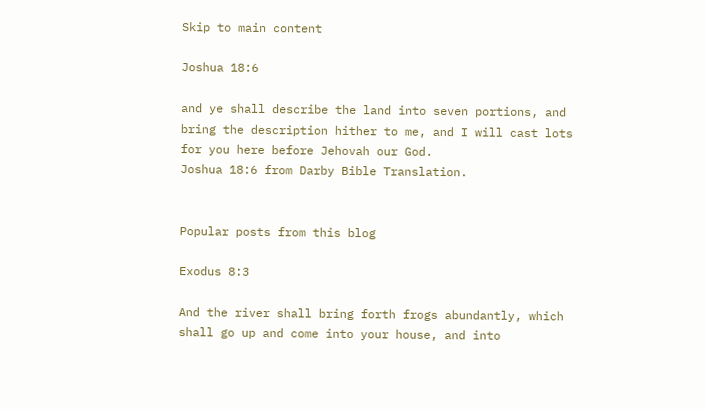Skip to main content

Joshua 18:6

and ye shall describe the land into seven portions, and bring the description hither to me, and I will cast lots for you here before Jehovah our God.
Joshua 18:6 from Darby Bible Translation.


Popular posts from this blog

Exodus 8:3

And the river shall bring forth frogs abundantly, which shall go up and come into your house, and into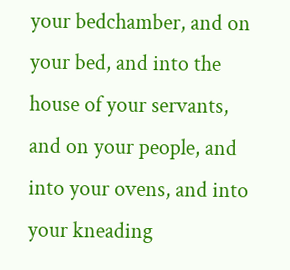your bedchamber, and on your bed, and into the house of your servants, and on your people, and into your ovens, and into your kneading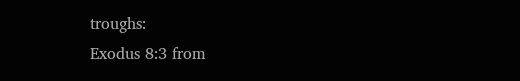troughs:
Exodus 8:3 from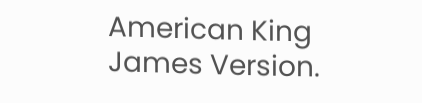American King James Version.